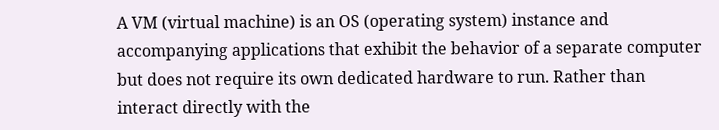A VM (virtual machine) is an OS (operating system) instance and accompanying applications that exhibit the behavior of a separate computer but does not require its own dedicated hardware to run. Rather than interact directly with the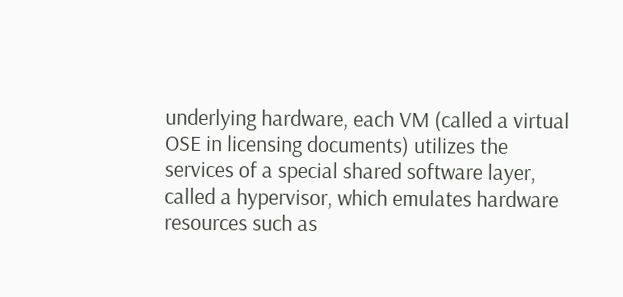underlying hardware, each VM (called a virtual OSE in licensing documents) utilizes the services of a special shared software layer, called a hypervisor, which emulates hardware resources such as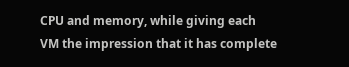CPU and memory, while giving each VM the impression that it has complete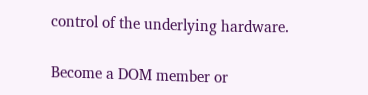control of the underlying hardware.

Become a DOM member or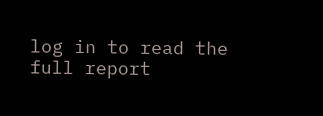log in to read the full report